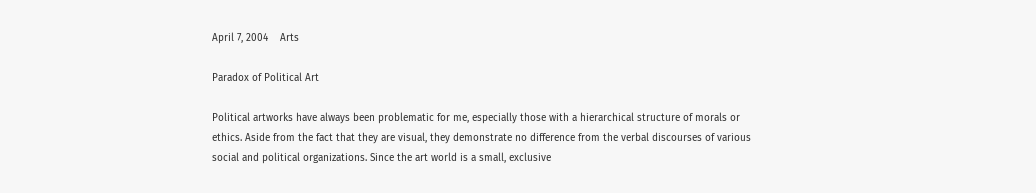April 7, 2004    Arts

Paradox of Political Art

Political artworks have always been problematic for me, especially those with a hierarchical structure of morals or ethics. Aside from the fact that they are visual, they demonstrate no difference from the verbal discourses of various social and political organizations. Since the art world is a small, exclusive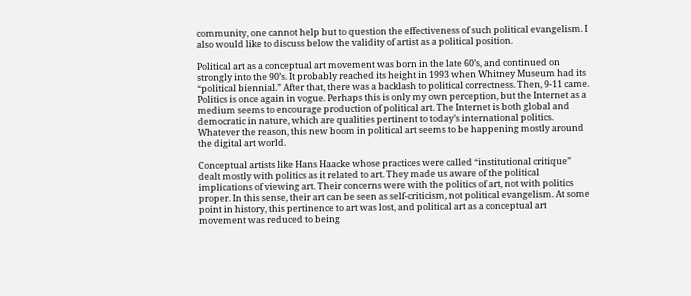community, one cannot help but to question the effectiveness of such political evangelism. I also would like to discuss below the validity of artist as a political position.

Political art as a conceptual art movement was born in the late 60’s, and continued on strongly into the 90’s. It probably reached its height in 1993 when Whitney Museum had its “political biennial.” After that, there was a backlash to political correctness. Then, 9-11 came. Politics is once again in vogue. Perhaps this is only my own perception, but the Internet as a medium seems to encourage production of political art. The Internet is both global and democratic in nature, which are qualities pertinent to today’s international politics. Whatever the reason, this new boom in political art seems to be happening mostly around the digital art world.

Conceptual artists like Hans Haacke whose practices were called “institutional critique” dealt mostly with politics as it related to art. They made us aware of the political implications of viewing art. Their concerns were with the politics of art, not with politics proper. In this sense, their art can be seen as self-criticism, not political evangelism. At some point in history, this pertinence to art was lost, and political art as a conceptual art movement was reduced to being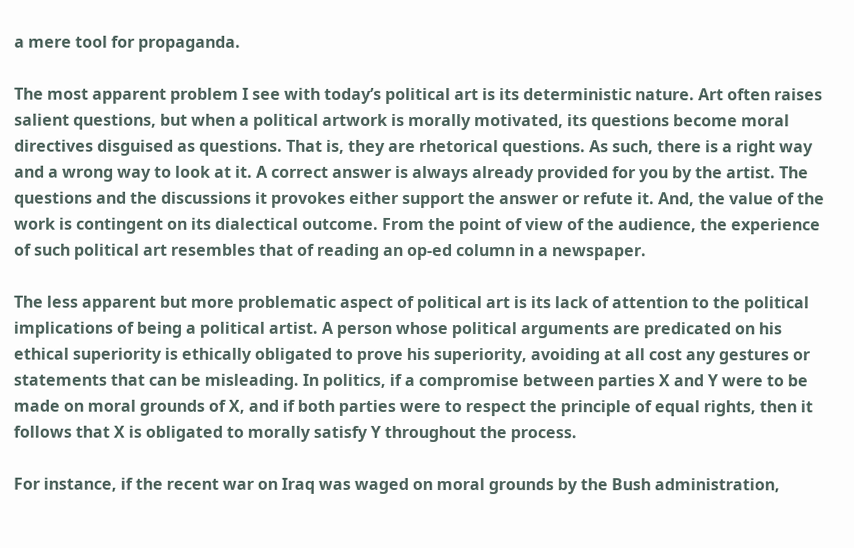a mere tool for propaganda.

The most apparent problem I see with today’s political art is its deterministic nature. Art often raises salient questions, but when a political artwork is morally motivated, its questions become moral directives disguised as questions. That is, they are rhetorical questions. As such, there is a right way and a wrong way to look at it. A correct answer is always already provided for you by the artist. The questions and the discussions it provokes either support the answer or refute it. And, the value of the work is contingent on its dialectical outcome. From the point of view of the audience, the experience of such political art resembles that of reading an op-ed column in a newspaper.

The less apparent but more problematic aspect of political art is its lack of attention to the political implications of being a political artist. A person whose political arguments are predicated on his ethical superiority is ethically obligated to prove his superiority, avoiding at all cost any gestures or statements that can be misleading. In politics, if a compromise between parties X and Y were to be made on moral grounds of X, and if both parties were to respect the principle of equal rights, then it follows that X is obligated to morally satisfy Y throughout the process.

For instance, if the recent war on Iraq was waged on moral grounds by the Bush administration,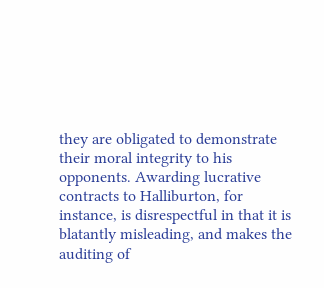they are obligated to demonstrate their moral integrity to his opponents. Awarding lucrative contracts to Halliburton, for instance, is disrespectful in that it is blatantly misleading, and makes the auditing of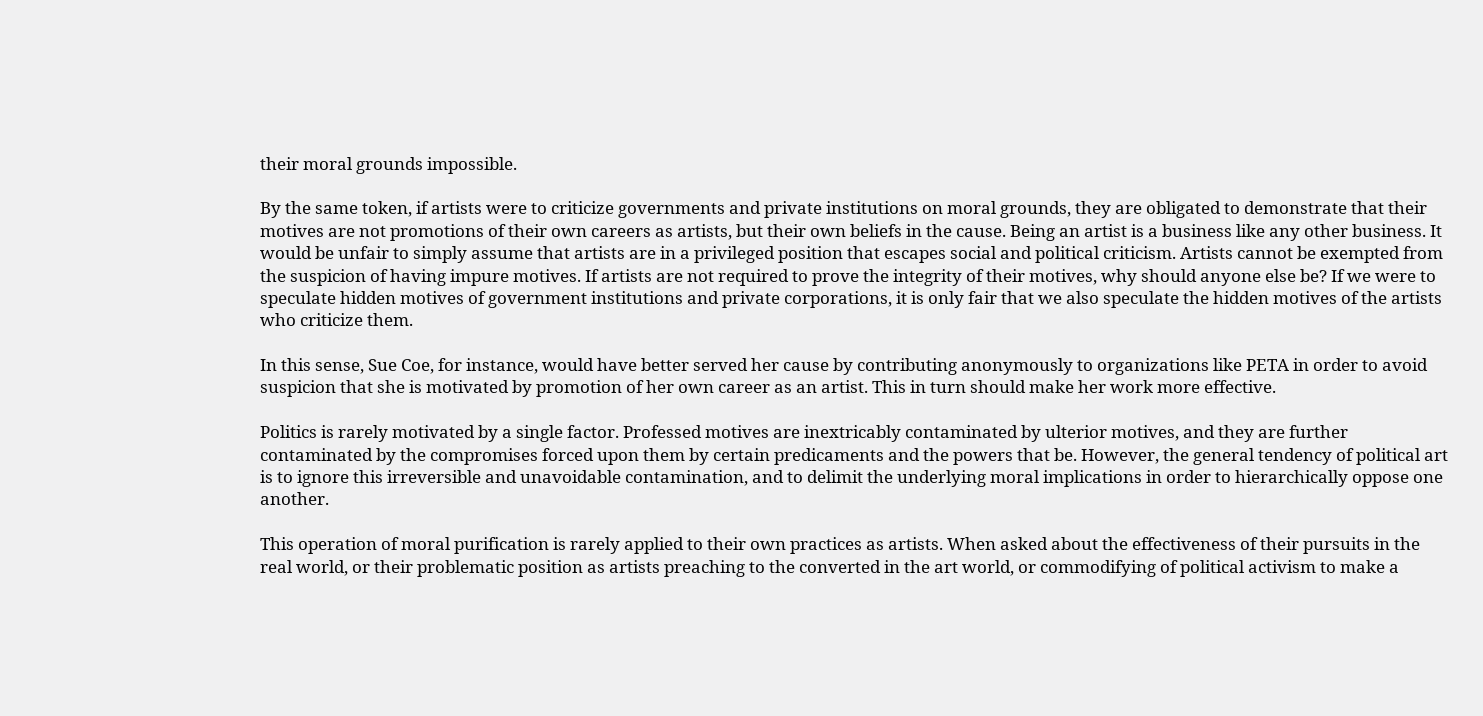their moral grounds impossible.

By the same token, if artists were to criticize governments and private institutions on moral grounds, they are obligated to demonstrate that their motives are not promotions of their own careers as artists, but their own beliefs in the cause. Being an artist is a business like any other business. It would be unfair to simply assume that artists are in a privileged position that escapes social and political criticism. Artists cannot be exempted from the suspicion of having impure motives. If artists are not required to prove the integrity of their motives, why should anyone else be? If we were to speculate hidden motives of government institutions and private corporations, it is only fair that we also speculate the hidden motives of the artists who criticize them.

In this sense, Sue Coe, for instance, would have better served her cause by contributing anonymously to organizations like PETA in order to avoid suspicion that she is motivated by promotion of her own career as an artist. This in turn should make her work more effective.

Politics is rarely motivated by a single factor. Professed motives are inextricably contaminated by ulterior motives, and they are further contaminated by the compromises forced upon them by certain predicaments and the powers that be. However, the general tendency of political art is to ignore this irreversible and unavoidable contamination, and to delimit the underlying moral implications in order to hierarchically oppose one another.

This operation of moral purification is rarely applied to their own practices as artists. When asked about the effectiveness of their pursuits in the real world, or their problematic position as artists preaching to the converted in the art world, or commodifying of political activism to make a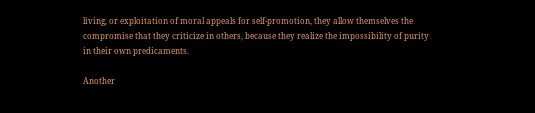living, or exploitation of moral appeals for self-promotion, they allow themselves the compromise that they criticize in others, because they realize the impossibility of purity in their own predicaments.

Another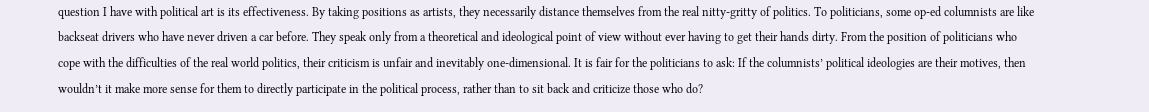question I have with political art is its effectiveness. By taking positions as artists, they necessarily distance themselves from the real nitty-gritty of politics. To politicians, some op-ed columnists are like backseat drivers who have never driven a car before. They speak only from a theoretical and ideological point of view without ever having to get their hands dirty. From the position of politicians who cope with the difficulties of the real world politics, their criticism is unfair and inevitably one-dimensional. It is fair for the politicians to ask: If the columnists’ political ideologies are their motives, then wouldn’t it make more sense for them to directly participate in the political process, rather than to sit back and criticize those who do?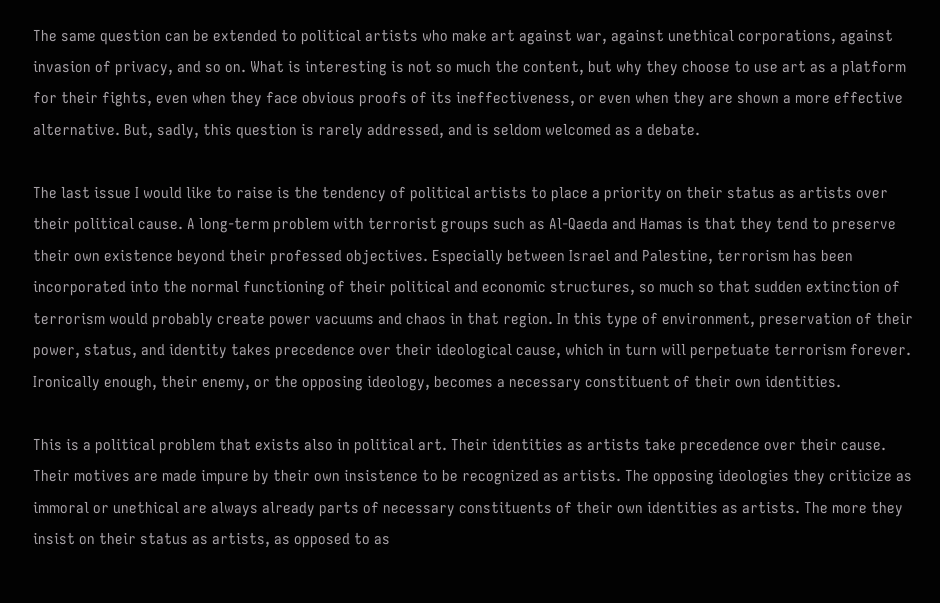The same question can be extended to political artists who make art against war, against unethical corporations, against invasion of privacy, and so on. What is interesting is not so much the content, but why they choose to use art as a platform for their fights, even when they face obvious proofs of its ineffectiveness, or even when they are shown a more effective alternative. But, sadly, this question is rarely addressed, and is seldom welcomed as a debate.

The last issue I would like to raise is the tendency of political artists to place a priority on their status as artists over their political cause. A long-term problem with terrorist groups such as Al-Qaeda and Hamas is that they tend to preserve their own existence beyond their professed objectives. Especially between Israel and Palestine, terrorism has been incorporated into the normal functioning of their political and economic structures, so much so that sudden extinction of terrorism would probably create power vacuums and chaos in that region. In this type of environment, preservation of their power, status, and identity takes precedence over their ideological cause, which in turn will perpetuate terrorism forever. Ironically enough, their enemy, or the opposing ideology, becomes a necessary constituent of their own identities.

This is a political problem that exists also in political art. Their identities as artists take precedence over their cause. Their motives are made impure by their own insistence to be recognized as artists. The opposing ideologies they criticize as immoral or unethical are always already parts of necessary constituents of their own identities as artists. The more they insist on their status as artists, as opposed to as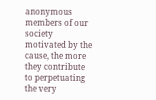anonymous members of our society motivated by the cause, the more they contribute to perpetuating the very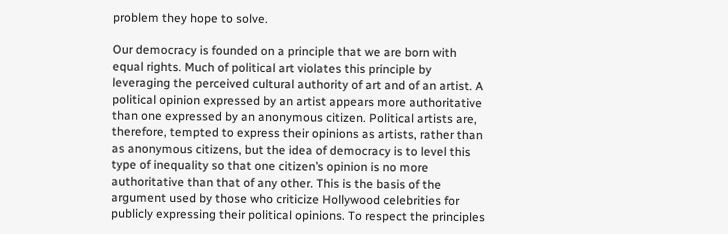problem they hope to solve.

Our democracy is founded on a principle that we are born with equal rights. Much of political art violates this principle by leveraging the perceived cultural authority of art and of an artist. A political opinion expressed by an artist appears more authoritative than one expressed by an anonymous citizen. Political artists are, therefore, tempted to express their opinions as artists, rather than as anonymous citizens, but the idea of democracy is to level this type of inequality so that one citizen’s opinion is no more authoritative than that of any other. This is the basis of the argument used by those who criticize Hollywood celebrities for publicly expressing their political opinions. To respect the principles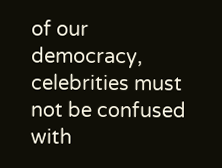of our democracy, celebrities must not be confused with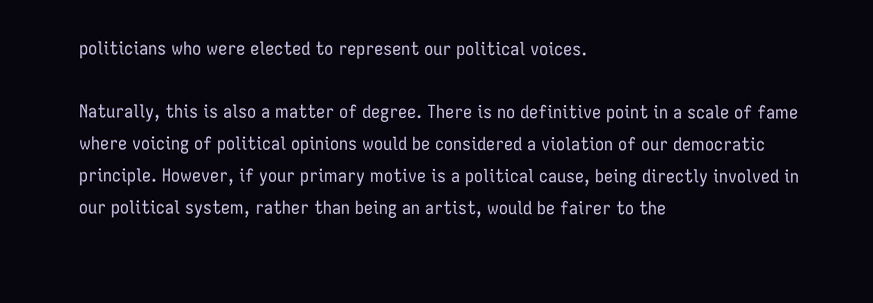politicians who were elected to represent our political voices.

Naturally, this is also a matter of degree. There is no definitive point in a scale of fame where voicing of political opinions would be considered a violation of our democratic principle. However, if your primary motive is a political cause, being directly involved in our political system, rather than being an artist, would be fairer to the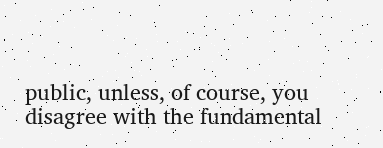public, unless, of course, you disagree with the fundamental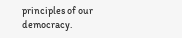principles of our democracy.